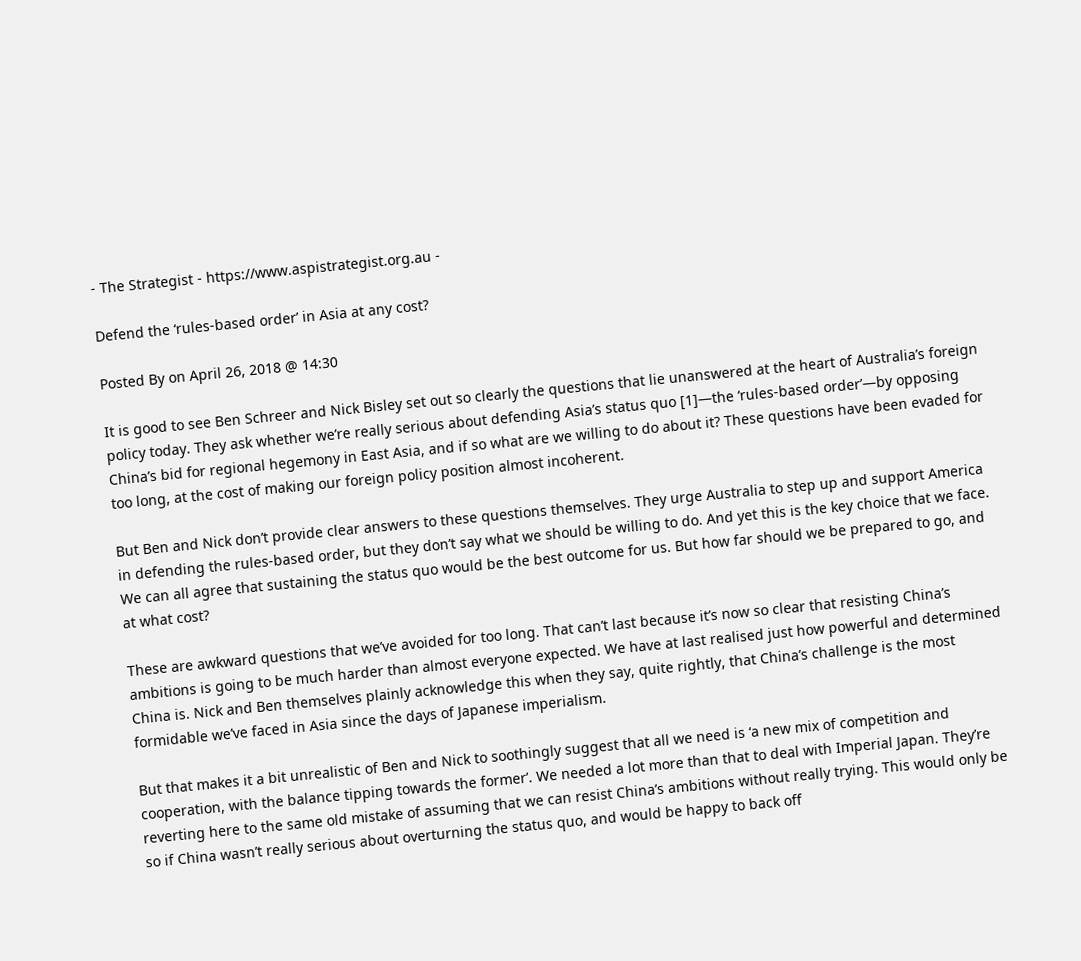- The Strategist - https://www.aspistrategist.org.au -

Defend the ‘rules-based order’ in Asia at any cost?

Posted By on April 26, 2018 @ 14:30

It is good to see Ben Schreer and Nick Bisley set out so clearly the questions that lie unanswered at the heart of Australia’s foreign policy today. They ask whether we’re really serious about defending Asia’s status quo [1]—the ‘rules-based order’—by opposing China’s bid for regional hegemony in East Asia, and if so what are we willing to do about it? These questions have been evaded for too long, at the cost of making our foreign policy position almost incoherent.

But Ben and Nick don’t provide clear answers to these questions themselves. They urge Australia to step up and support America in defending the rules-based order, but they don’t say what we should be willing to do. And yet this is the key choice that we face. We can all agree that sustaining the status quo would be the best outcome for us. But how far should we be prepared to go, and at what cost?

These are awkward questions that we’ve avoided for too long. That can’t last because it’s now so clear that resisting China’s ambitions is going to be much harder than almost everyone expected. We have at last realised just how powerful and determined China is. Nick and Ben themselves plainly acknowledge this when they say, quite rightly, that China’s challenge is the most formidable we’ve faced in Asia since the days of Japanese imperialism.

But that makes it a bit unrealistic of Ben and Nick to soothingly suggest that all we need is ‘a new mix of competition and cooperation, with the balance tipping towards the former’. We needed a lot more than that to deal with Imperial Japan. They’re reverting here to the same old mistake of assuming that we can resist China’s ambitions without really trying. This would only be so if China wasn’t really serious about overturning the status quo, and would be happy to back off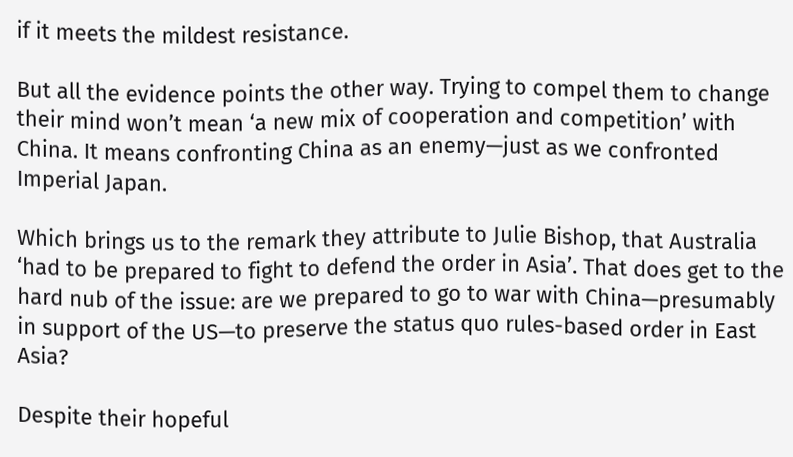if it meets the mildest resistance.

But all the evidence points the other way. Trying to compel them to change their mind won’t mean ‘a new mix of cooperation and competition’ with China. It means confronting China as an enemy—just as we confronted Imperial Japan.

Which brings us to the remark they attribute to Julie Bishop, that Australia ‘had to be prepared to fight to defend the order in Asia’. That does get to the hard nub of the issue: are we prepared to go to war with China—presumably in support of the US—to preserve the status quo rules-based order in East Asia?

Despite their hopeful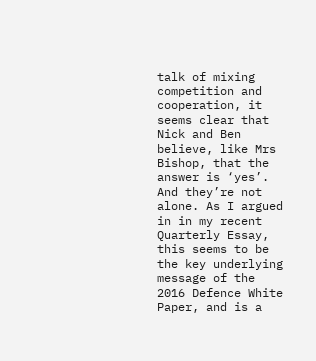talk of mixing competition and cooperation, it seems clear that Nick and Ben believe, like Mrs Bishop, that the answer is ‘yes’. And they’re not alone. As I argued in in my recent Quarterly Essay, this seems to be the key underlying message of the 2016 Defence White Paper, and is a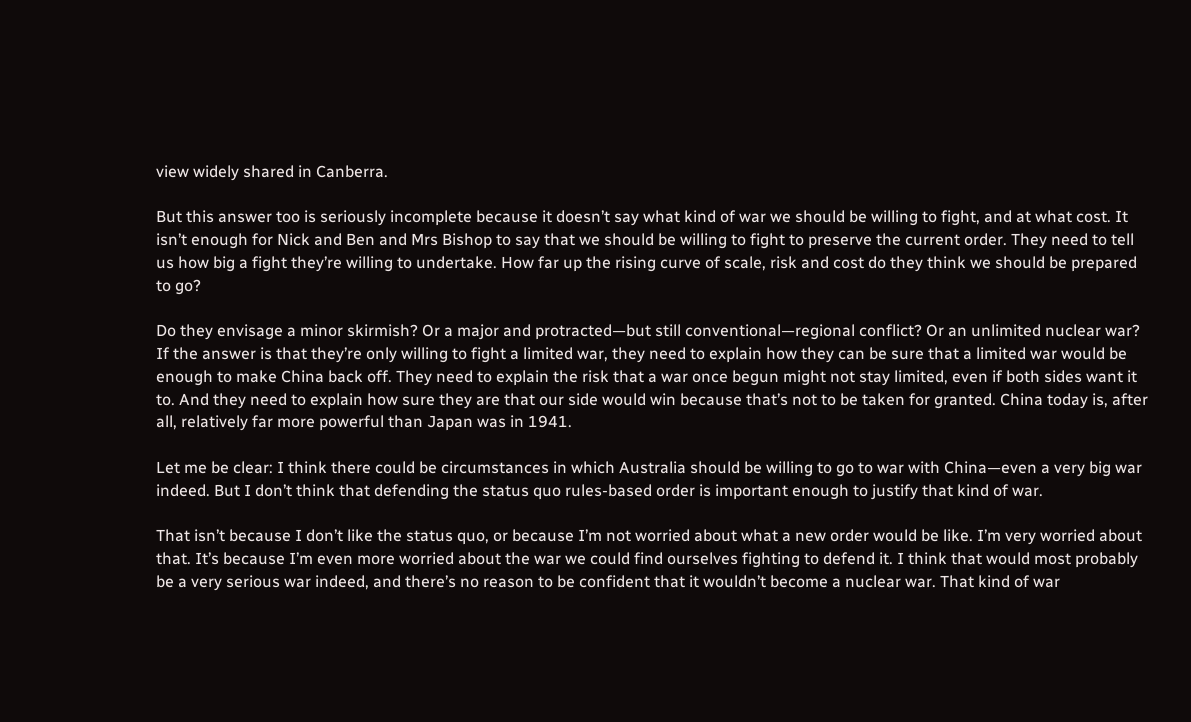view widely shared in Canberra.

But this answer too is seriously incomplete because it doesn’t say what kind of war we should be willing to fight, and at what cost. It isn’t enough for Nick and Ben and Mrs Bishop to say that we should be willing to fight to preserve the current order. They need to tell us how big a fight they’re willing to undertake. How far up the rising curve of scale, risk and cost do they think we should be prepared to go?

Do they envisage a minor skirmish? Or a major and protracted—but still conventional—regional conflict? Or an unlimited nuclear war? If the answer is that they’re only willing to fight a limited war, they need to explain how they can be sure that a limited war would be enough to make China back off. They need to explain the risk that a war once begun might not stay limited, even if both sides want it to. And they need to explain how sure they are that our side would win because that’s not to be taken for granted. China today is, after all, relatively far more powerful than Japan was in 1941.

Let me be clear: I think there could be circumstances in which Australia should be willing to go to war with China—even a very big war indeed. But I don’t think that defending the status quo rules-based order is important enough to justify that kind of war.

That isn’t because I don’t like the status quo, or because I’m not worried about what a new order would be like. I’m very worried about that. It’s because I’m even more worried about the war we could find ourselves fighting to defend it. I think that would most probably be a very serious war indeed, and there’s no reason to be confident that it wouldn’t become a nuclear war. That kind of war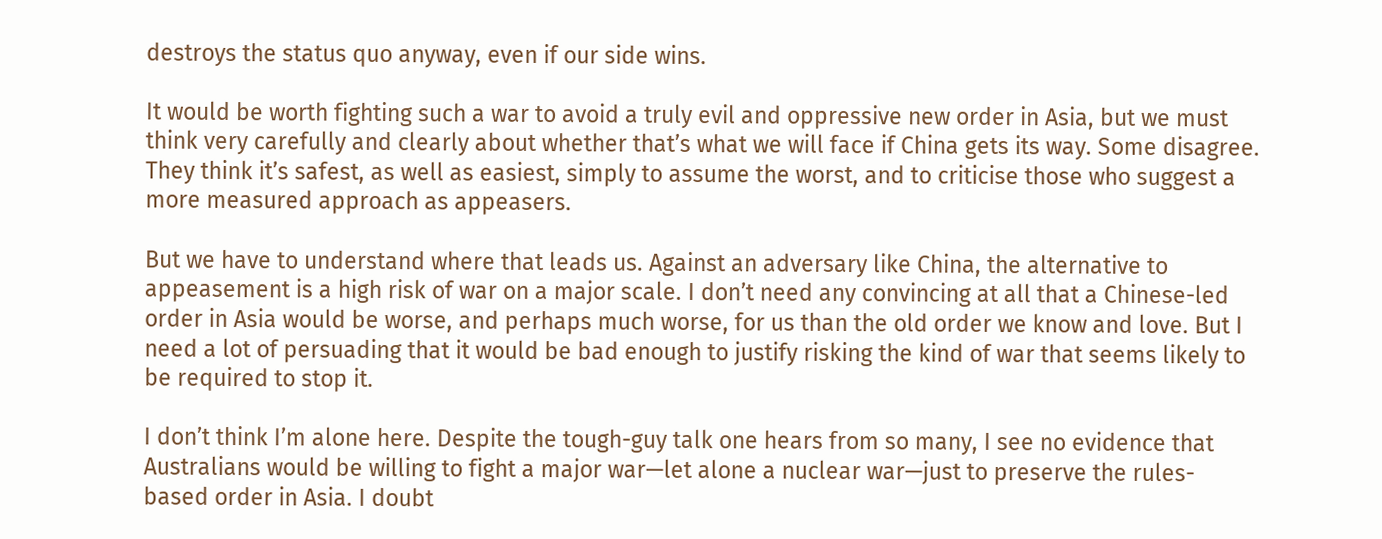destroys the status quo anyway, even if our side wins.

It would be worth fighting such a war to avoid a truly evil and oppressive new order in Asia, but we must think very carefully and clearly about whether that’s what we will face if China gets its way. Some disagree. They think it’s safest, as well as easiest, simply to assume the worst, and to criticise those who suggest a more measured approach as appeasers.

But we have to understand where that leads us. Against an adversary like China, the alternative to appeasement is a high risk of war on a major scale. I don’t need any convincing at all that a Chinese-led order in Asia would be worse, and perhaps much worse, for us than the old order we know and love. But I need a lot of persuading that it would be bad enough to justify risking the kind of war that seems likely to be required to stop it.

I don’t think I’m alone here. Despite the tough-guy talk one hears from so many, I see no evidence that Australians would be willing to fight a major war—let alone a nuclear war—just to preserve the rules-based order in Asia. I doubt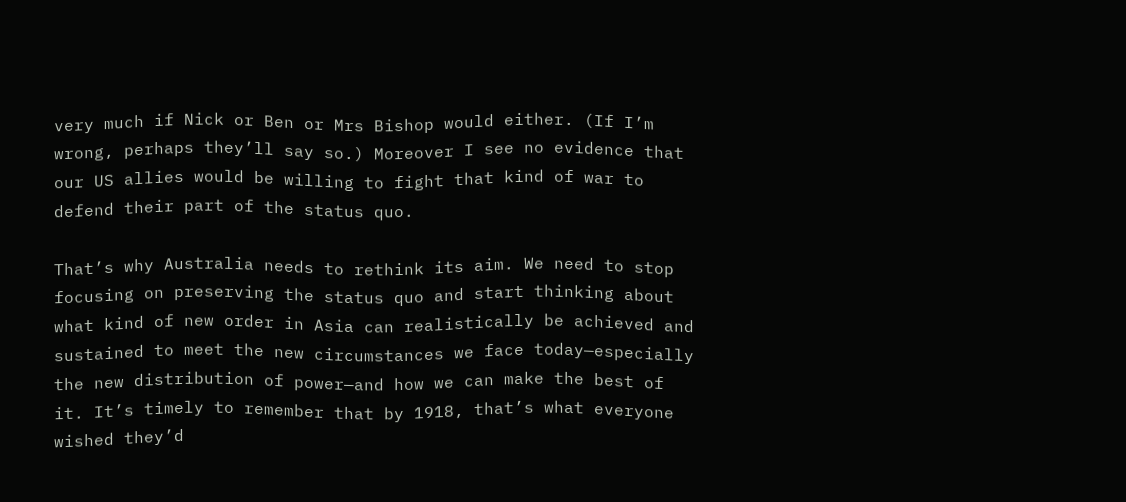very much if Nick or Ben or Mrs Bishop would either. (If I’m wrong, perhaps they’ll say so.) Moreover I see no evidence that our US allies would be willing to fight that kind of war to defend their part of the status quo.

That’s why Australia needs to rethink its aim. We need to stop focusing on preserving the status quo and start thinking about what kind of new order in Asia can realistically be achieved and sustained to meet the new circumstances we face today—especially the new distribution of power—and how we can make the best of it. It’s timely to remember that by 1918, that’s what everyone wished they’d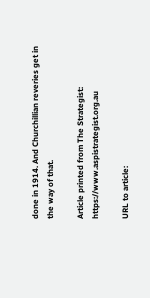done in 1914. And Churchillian reveries get in the way of that.

Article printed from The Strategist: https://www.aspistrategist.org.au

URL to article: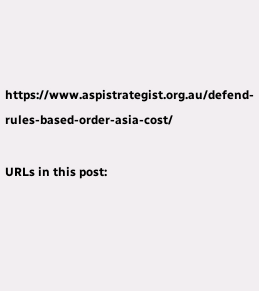https://www.aspistrategist.org.au/defend-rules-based-order-asia-cost/

URLs in this post: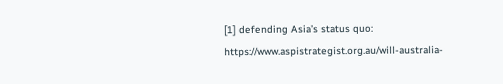[1] defending Asia’s status quo: https://www.aspistrategist.org.au/will-australia-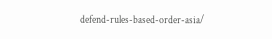defend-rules-based-order-asia/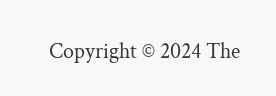Copyright © 2024 The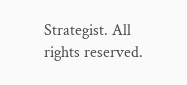Strategist. All rights reserved.